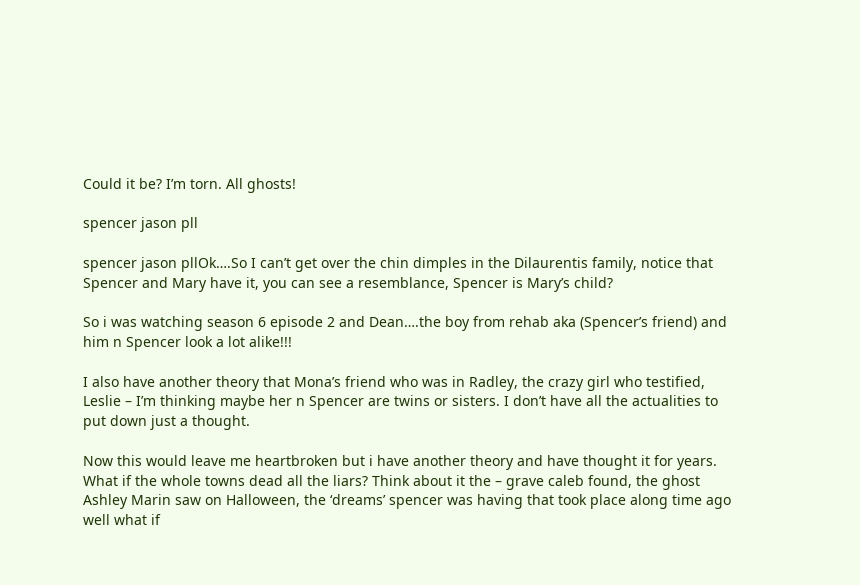Could it be? I’m torn. All ghosts!

spencer jason pll

spencer jason pllOk….So I can’t get over the chin dimples in the Dilaurentis family, notice that Spencer and Mary have it, you can see a resemblance, Spencer is Mary’s child?

So i was watching season 6 episode 2 and Dean….the boy from rehab aka (Spencer’s friend) and him n Spencer look a lot alike!!!

I also have another theory that Mona’s friend who was in Radley, the crazy girl who testified, Leslie – I’m thinking maybe her n Spencer are twins or sisters. I don’t have all the actualities to put down just a thought.

Now this would leave me heartbroken but i have another theory and have thought it for years. What if the whole towns dead all the liars? Think about it the – grave caleb found, the ghost Ashley Marin saw on Halloween, the ‘dreams’ spencer was having that took place along time ago well what if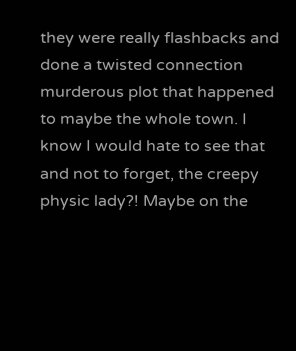they were really flashbacks and done a twisted connection murderous plot that happened to maybe the whole town. I know I would hate to see that and not to forget, the creepy physic lady?! Maybe on the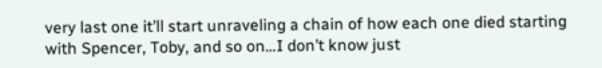very last one it’ll start unraveling a chain of how each one died starting with Spencer, Toby, and so on…I don’t know just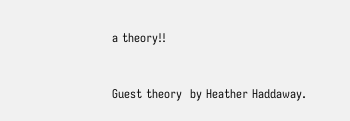a theory!!


Guest theory  by Heather Haddaway.